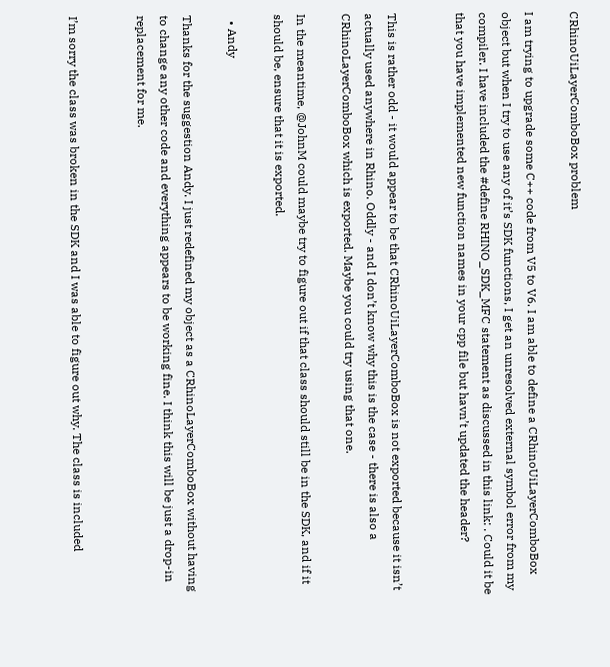CRhinoUiLayerComboBox problem

I am trying to upgrade some C++ code from V5 to V6. I am able to define a CRhinoUiLayerComboBox object but when I try to use any of it’s SDK functions, I get an unresolved external symbol error from my compiler. I have included the #define RHINO_SDK_MFC statement as discussed in this link: . Could it be that you have implemented new function names in your cpp file but havn’t updated the header?


This is rather odd - it would appear to be that CRhinoUiLayerComboBox is not exported because it isn’t actually used anywhere in Rhino. Oddly - and I don’t know why this is the case - there is also a CRhinoLayerComboBox which is exported. Maybe you could try using that one.

In the meantime, @JohnM could maybe try to figure out if that class should still be in the SDK, and if it should be, ensure that it is exported.

  • Andy

Thanks for the suggestion Andy. I just redefined my object as a CRhinoLayerComboBox without having to change any other code and everything appears to be working fine. I think this will be just a drop-in replacement for me.


I’m sorry the class was broken in the SDK and I was able to figure out why. The class is included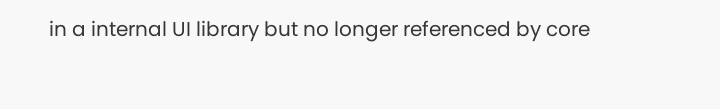in a internal UI library but no longer referenced by core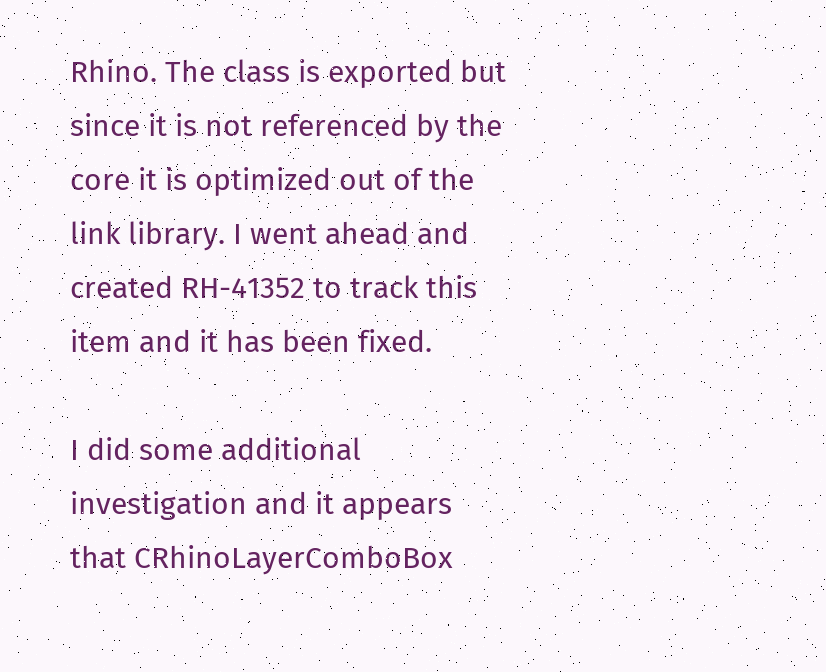Rhino. The class is exported but since it is not referenced by the core it is optimized out of the link library. I went ahead and created RH-41352 to track this item and it has been fixed.

I did some additional investigation and it appears that CRhinoLayerComboBox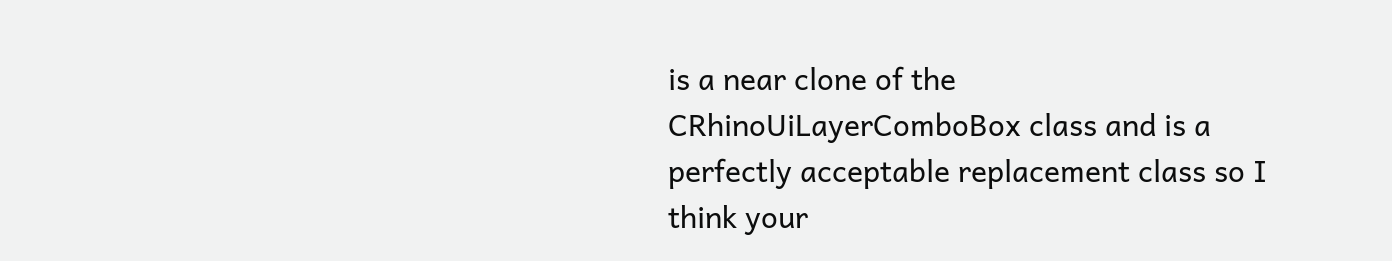is a near clone of the CRhinoUiLayerComboBox class and is a perfectly acceptable replacement class so I think your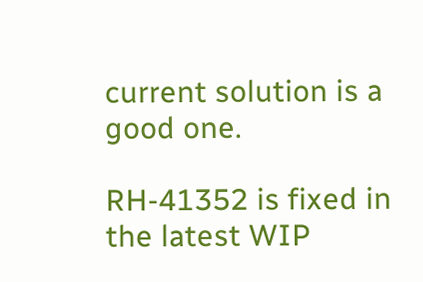current solution is a good one.

RH-41352 is fixed in the latest WIP